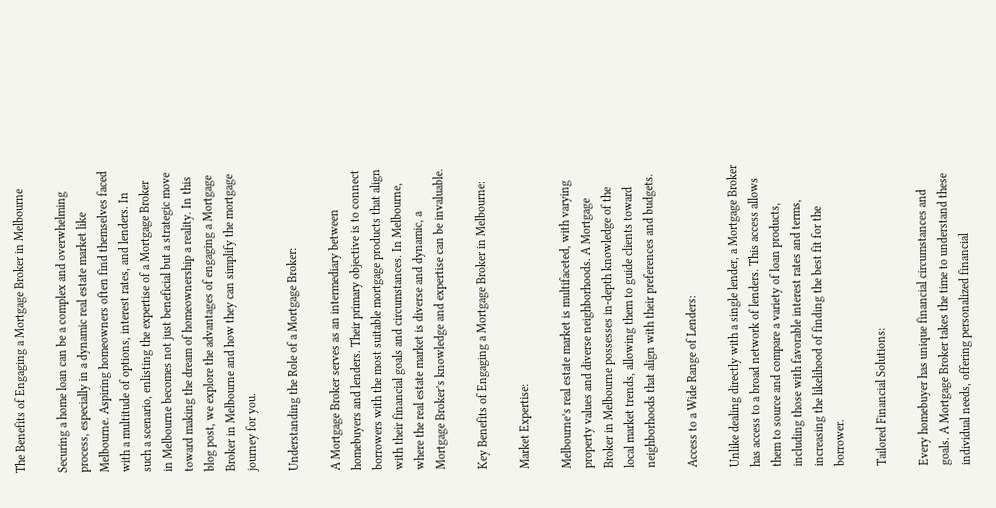The Benefits of Engaging a Mortgage Broker in Melbourne

Securing a home loan can be a complex and overwhelming process, especially in a dynamic real estate market like Melbourne. Aspiring homeowners often find themselves faced with a multitude of options, interest rates, and lenders. In such a scenario, enlisting the expertise of a Mortgage Broker in Melbourne becomes not just beneficial but a strategic move toward making the dream of homeownership a reality. In this blog post, we explore the advantages of engaging a Mortgage Broker in Melbourne and how they can simplify the mortgage journey for you.

Understanding the Role of a Mortgage Broker:

A Mortgage Broker serves as an intermediary between homebuyers and lenders. Their primary objective is to connect borrowers with the most suitable mortgage products that align with their financial goals and circumstances. In Melbourne, where the real estate market is diverse and dynamic, a Mortgage Broker’s knowledge and expertise can be invaluable.

Key Benefits of Engaging a Mortgage Broker in Melbourne:

Market Expertise:

Melbourne’s real estate market is multifaceted, with varying property values and diverse neighborhoods. A Mortgage Broker in Melbourne possesses in-depth knowledge of the local market trends, allowing them to guide clients toward neighborhoods that align with their preferences and budgets.

Access to a Wide Range of Lenders:

Unlike dealing directly with a single lender, a Mortgage Broker has access to a broad network of lenders. This access allows them to source and compare a variety of loan products, including those with favorable interest rates and terms, increasing the likelihood of finding the best fit for the borrower.

Tailored Financial Solutions:

Every homebuyer has unique financial circumstances and goals. A Mortgage Broker takes the time to understand these individual needs, offering personalized financial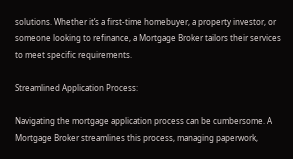solutions. Whether it’s a first-time homebuyer, a property investor, or someone looking to refinance, a Mortgage Broker tailors their services to meet specific requirements.

Streamlined Application Process:

Navigating the mortgage application process can be cumbersome. A Mortgage Broker streamlines this process, managing paperwork,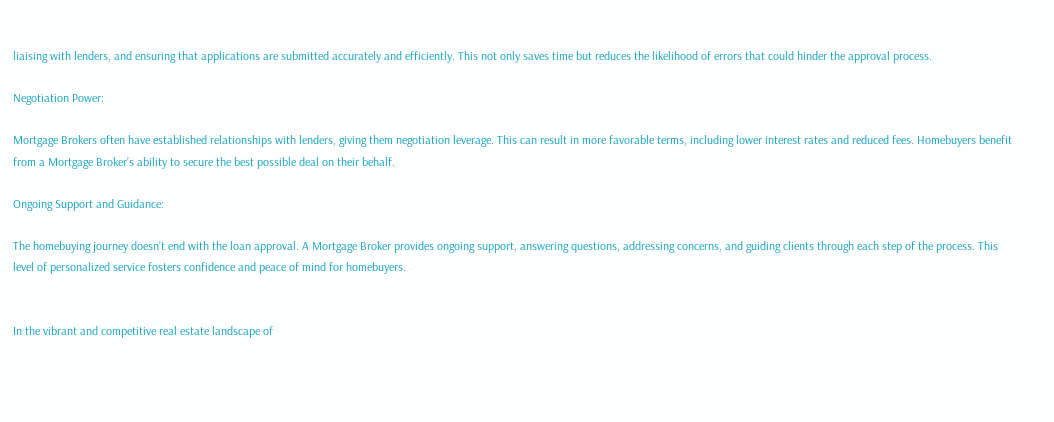liaising with lenders, and ensuring that applications are submitted accurately and efficiently. This not only saves time but reduces the likelihood of errors that could hinder the approval process.

Negotiation Power:

Mortgage Brokers often have established relationships with lenders, giving them negotiation leverage. This can result in more favorable terms, including lower interest rates and reduced fees. Homebuyers benefit from a Mortgage Broker’s ability to secure the best possible deal on their behalf.

Ongoing Support and Guidance:

The homebuying journey doesn’t end with the loan approval. A Mortgage Broker provides ongoing support, answering questions, addressing concerns, and guiding clients through each step of the process. This level of personalized service fosters confidence and peace of mind for homebuyers.


In the vibrant and competitive real estate landscape of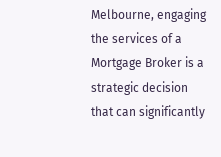Melbourne, engaging the services of a Mortgage Broker is a strategic decision that can significantly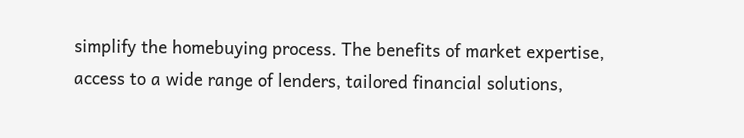simplify the homebuying process. The benefits of market expertise, access to a wide range of lenders, tailored financial solutions,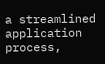a streamlined application process,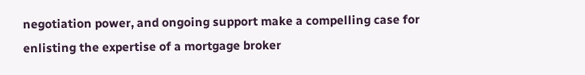negotiation power, and ongoing support make a compelling case for enlisting the expertise of a mortgage broker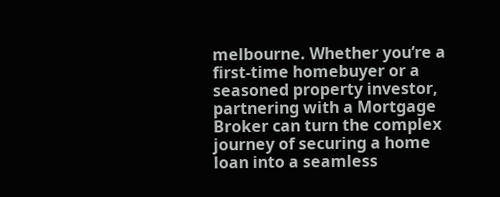melbourne. Whether you’re a first-time homebuyer or a seasoned property investor, partnering with a Mortgage Broker can turn the complex journey of securing a home loan into a seamless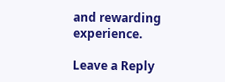and rewarding experience.

Leave a Reply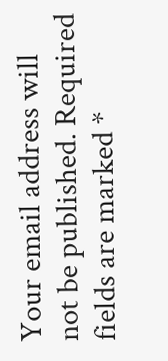Your email address will not be published. Required fields are marked *